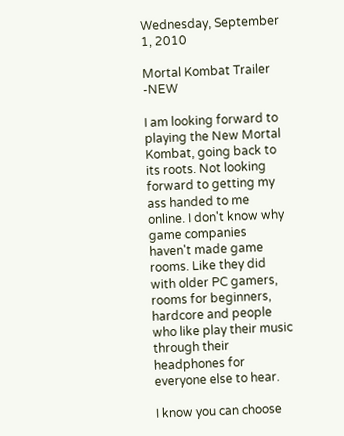Wednesday, September 1, 2010

Mortal Kombat Trailer -NEW

I am looking forward to playing the New Mortal Kombat, going back to its roots. Not looking forward to getting my ass handed to me online. I don't know why game companies haven't made game rooms. Like they did with older PC gamers, rooms for beginners, hardcore and people who like play their music through their headphones for everyone else to hear.

I know you can choose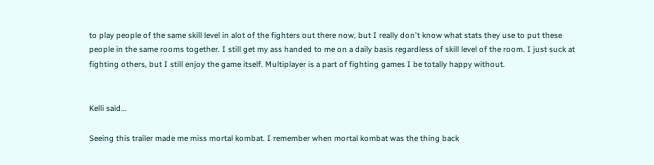to play people of the same skill level in alot of the fighters out there now, but I really don't know what stats they use to put these people in the same rooms together. I still get my ass handed to me on a daily basis regardless of skill level of the room. I just suck at fighting others, but I still enjoy the game itself. Multiplayer is a part of fighting games I be totally happy without.


Kelli said...

Seeing this trailer made me miss mortal kombat. I remember when mortal kombat was the thing back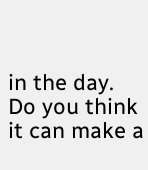in the day. Do you think it can make a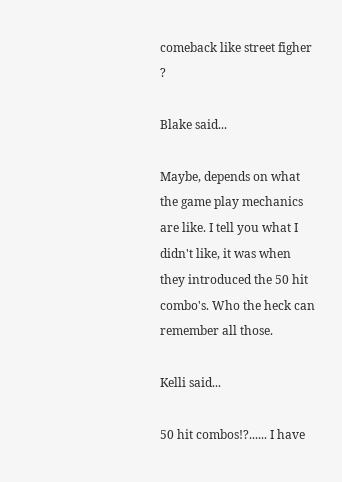comeback like street figher ?

Blake said...

Maybe, depends on what the game play mechanics are like. I tell you what I didn't like, it was when they introduced the 50 hit combo's. Who the heck can remember all those.

Kelli said...

50 hit combos!?...... I have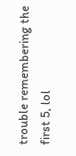trouble remembering the first 5, lol